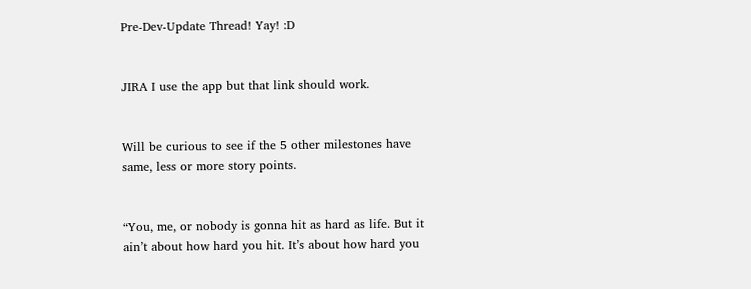Pre-Dev-Update Thread! Yay! :D


JIRA I use the app but that link should work.


Will be curious to see if the 5 other milestones have same, less or more story points.


“You, me, or nobody is gonna hit as hard as life. But it ain’t about how hard you hit. It’s about how hard you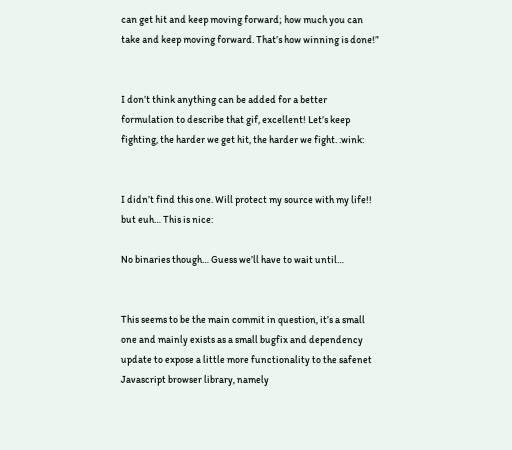can get hit and keep moving forward; how much you can take and keep moving forward. That’s how winning is done!”


I don’t think anything can be added for a better formulation to describe that gif, excellent! Let’s keep fighting, the harder we get hit, the harder we fight. :wink:


I didn’t find this one. Will protect my source with my life!! but euh… This is nice:

No binaries though… Guess we’ll have to wait until…


This seems to be the main commit in question, it’s a small one and mainly exists as a small bugfix and dependency update to expose a little more functionality to the safenet Javascript browser library, namely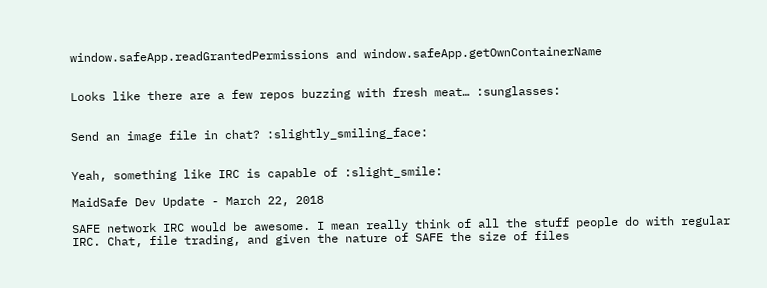window.safeApp.readGrantedPermissions and window.safeApp.getOwnContainerName


Looks like there are a few repos buzzing with fresh meat… :sunglasses:


Send an image file in chat? :slightly_smiling_face:


Yeah, something like IRC is capable of :slight_smile:

MaidSafe Dev Update - March 22, 2018

SAFE network IRC would be awesome. I mean really think of all the stuff people do with regular IRC. Chat, file trading, and given the nature of SAFE the size of files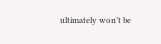ultimately won’t be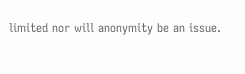limited nor will anonymity be an issue.